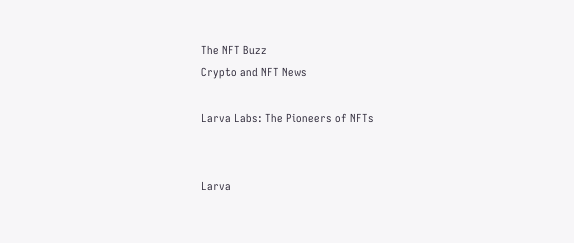The NFT Buzz
Crypto and NFT News

Larva Labs: The Pioneers of NFTs


Larva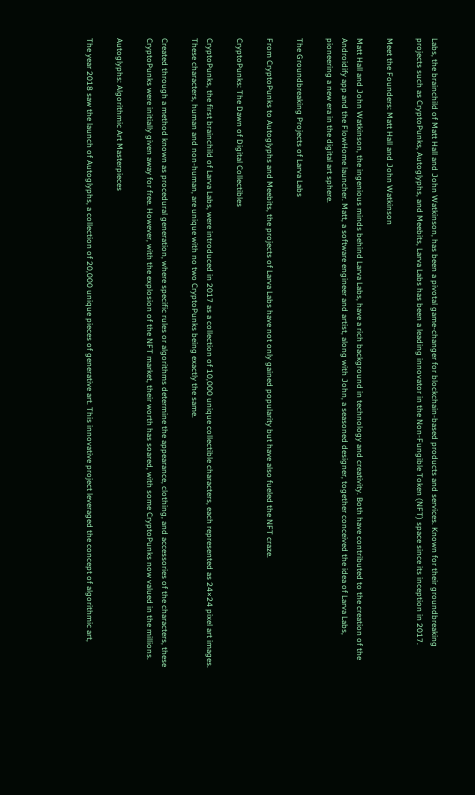Labs, the brainchild of Matt Hall and John Watkinson, has been a pivotal game-changer for blockchain-based products and services. Known for their groundbreaking projects such as CryptoPunks, Autoglyphs, and Meebits, Larva Labs has been a leading innovator in the Non-Fungible Token (NFT) space since its inception in 2017.

Meet the Founders: Matt Hall and John Watkinson

Matt Hall and John Watkinson, the ingenious minds behind Larva Labs, have a rich background in technology and creativity. Both have contributed to the creation of the Androidify app and the FlowHome launcher. Matt, a software engineer and artist, along with John, a seasoned designer, together conceived the idea of Larva Labs, pioneering a new era in the digital art sphere.

The Groundbreaking Projects of Larva Labs

From CryptoPunks to Autoglyphs and Meebits, the projects of Larva Labs have not only gained popularity but have also fueled the NFT craze.

CryptoPunks: The Dawn of Digital Collectibles

CryptoPunks, the first brainchild of Larva Labs, were introduced in 2017 as a collection of 10,000 unique collectible characters, each represented as 24×24 pixel art images. These characters, human and non-human, are unique with no two CryptoPunks being exactly the same.

Created through a method known as procedural generation, where specific rules or algorithms determine the appearance, clothing, and accessories of the characters, these CryptoPunks were initially given away for free. However, with the explosion of the NFT market, their worth has soared, with some CryptoPunks now valued in the millions.

Autoglyphs: Algorithmic Art Masterpieces

The year 2018 saw the launch of Autoglyphs, a collection of 20,000 unique pieces of generative art. This innovative project leveraged the concept of algorithmic art,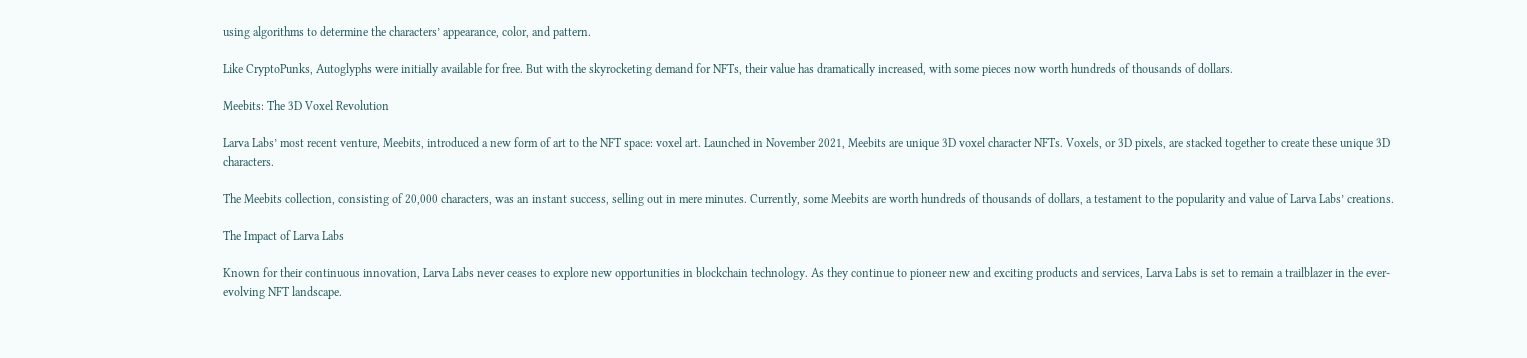using algorithms to determine the characters’ appearance, color, and pattern.

Like CryptoPunks, Autoglyphs were initially available for free. But with the skyrocketing demand for NFTs, their value has dramatically increased, with some pieces now worth hundreds of thousands of dollars.

Meebits: The 3D Voxel Revolution

Larva Labs’ most recent venture, Meebits, introduced a new form of art to the NFT space: voxel art. Launched in November 2021, Meebits are unique 3D voxel character NFTs. Voxels, or 3D pixels, are stacked together to create these unique 3D characters.

The Meebits collection, consisting of 20,000 characters, was an instant success, selling out in mere minutes. Currently, some Meebits are worth hundreds of thousands of dollars, a testament to the popularity and value of Larva Labs’ creations.

The Impact of Larva Labs

Known for their continuous innovation, Larva Labs never ceases to explore new opportunities in blockchain technology. As they continue to pioneer new and exciting products and services, Larva Labs is set to remain a trailblazer in the ever-evolving NFT landscape.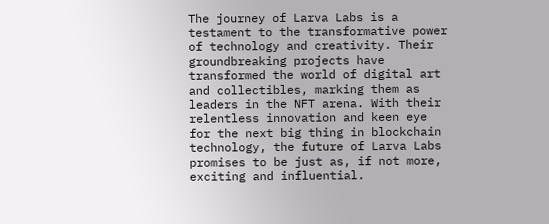The journey of Larva Labs is a testament to the transformative power of technology and creativity. Their groundbreaking projects have transformed the world of digital art and collectibles, marking them as leaders in the NFT arena. With their relentless innovation and keen eye for the next big thing in blockchain technology, the future of Larva Labs promises to be just as, if not more, exciting and influential.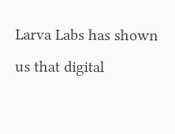Larva Labs has shown us that digital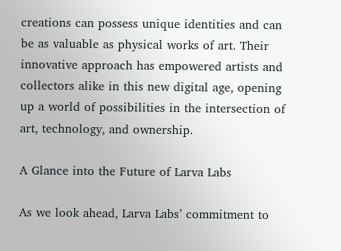creations can possess unique identities and can be as valuable as physical works of art. Their innovative approach has empowered artists and collectors alike in this new digital age, opening up a world of possibilities in the intersection of art, technology, and ownership.

A Glance into the Future of Larva Labs

As we look ahead, Larva Labs’ commitment to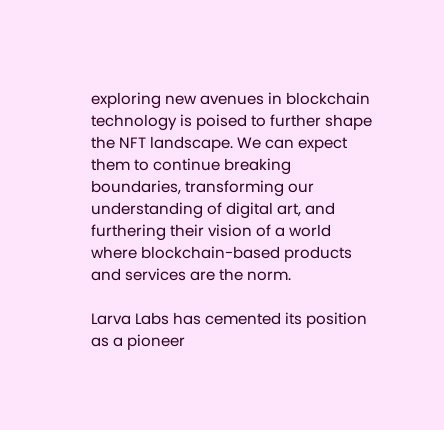exploring new avenues in blockchain technology is poised to further shape the NFT landscape. We can expect them to continue breaking boundaries, transforming our understanding of digital art, and furthering their vision of a world where blockchain-based products and services are the norm.

Larva Labs has cemented its position as a pioneer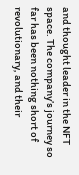and thought leader in the NFT space. The company’s journey so far has been nothing short of revolutionary, and their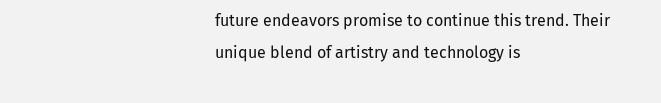future endeavors promise to continue this trend. Their unique blend of artistry and technology is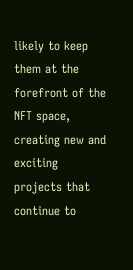likely to keep them at the forefront of the NFT space, creating new and exciting projects that continue to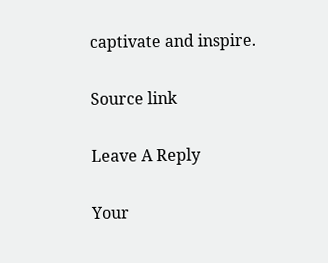captivate and inspire.

Source link

Leave A Reply

Your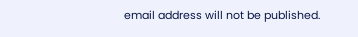email address will not be published.